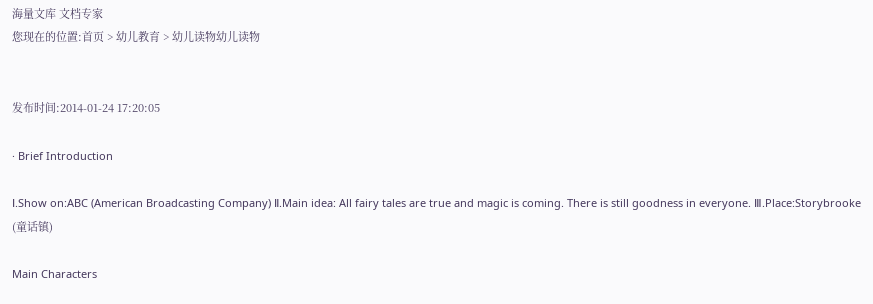海量文库 文档专家
您现在的位置:首页 > 幼儿教育 > 幼儿读物幼儿读物


发布时间:2014-01-24 17:20:05

· Brief Introduction

Ⅰ.Show on:ABC (American Broadcasting Company) Ⅱ.Main idea: All fairy tales are true and magic is coming. There is still goodness in everyone. Ⅲ.Place:Storybrooke (童话镇)

Main Characters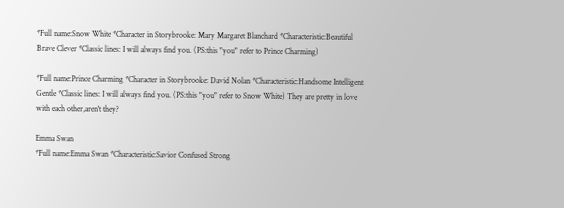*Full name:Snow White *Character in Storybrooke: Mary Margaret Blanchard *Characteristic:Beautiful Brave Clever *Classic lines: I will always find you. (PS:this "you" refer to Prince Charming)

*Full name:Prince Charming *Character in Storybrooke: David Nolan *Characteristic:Handsome Intelligent Gentle *Classic lines: I will always find you. (PS:this "you" refer to Snow White) They are pretty in love with each other,aren't they?

Emma Swan
*Full name:Emma Swan *Characteristic:Savior Confused Strong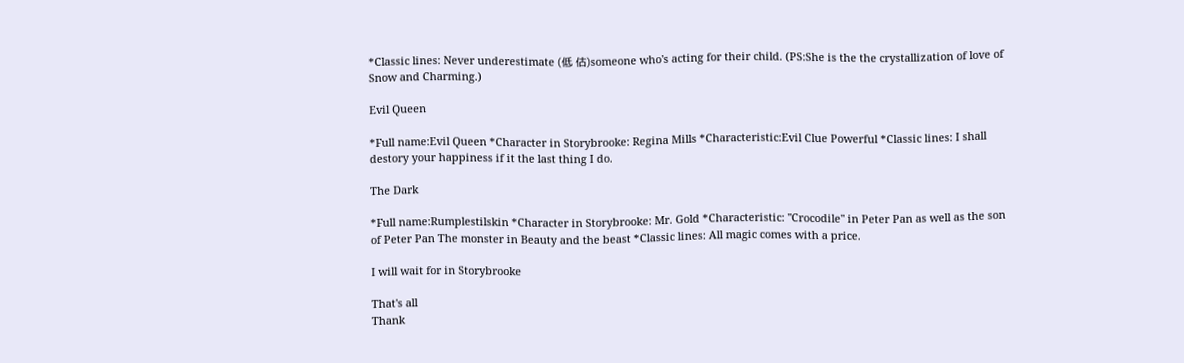*Classic lines: Never underestimate (低 估)someone who's acting for their child. (PS:She is the the crystallization of love of Snow and Charming.)

Evil Queen

*Full name:Evil Queen *Character in Storybrooke: Regina Mills *Characteristic:Evil Clue Powerful *Classic lines: I shall destory your happiness if it the last thing I do.

The Dark

*Full name:Rumplestilskin *Character in Storybrooke: Mr. Gold *Characteristic: "Crocodile" in Peter Pan as well as the son of Peter Pan The monster in Beauty and the beast *Classic lines: All magic comes with a price.

I will wait for in Storybrooke

That's all
Thank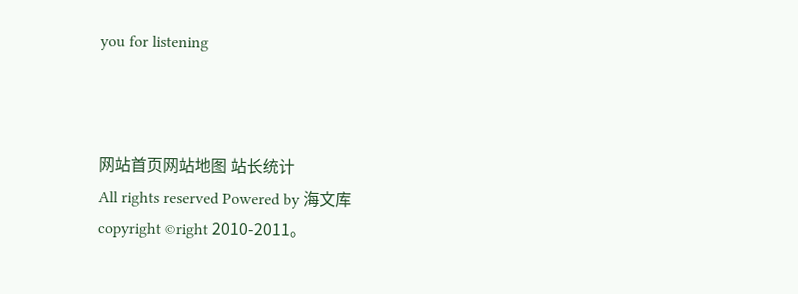you for listening



网站首页网站地图 站长统计
All rights reserved Powered by 海文库
copyright ©right 2010-2011。